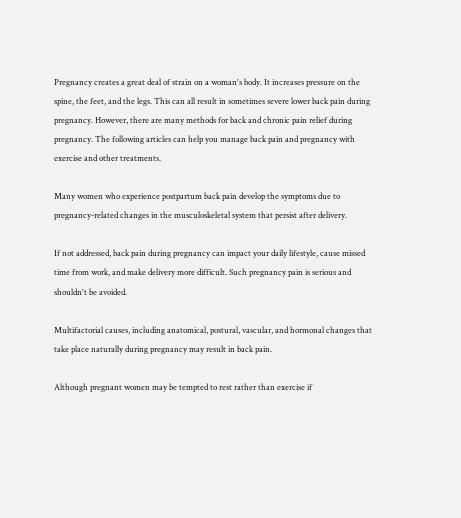Pregnancy creates a great deal of strain on a woman's body. It increases pressure on the spine, the feet, and the legs. This can all result in sometimes severe lower back pain during pregnancy. However, there are many methods for back and chronic pain relief during pregnancy. The following articles can help you manage back pain and pregnancy with exercise and other treatments.

Many women who experience postpartum back pain develop the symptoms due to pregnancy-related changes in the musculoskeletal system that persist after delivery.

If not addressed, back pain during pregnancy can impact your daily lifestyle, cause missed time from work, and make delivery more difficult. Such pregnancy pain is serious and shouldn't be avoided.

Multifactorial causes, including anatomical, postural, vascular, and hormonal changes that take place naturally during pregnancy may result in back pain.

Although pregnant women may be tempted to rest rather than exercise if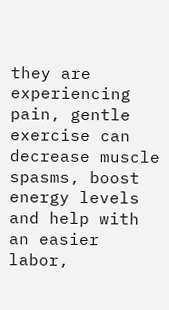they are experiencing pain, gentle exercise can decrease muscle spasms, boost energy levels and help with an easier labor,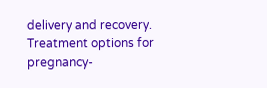delivery and recovery.
Treatment options for pregnancy-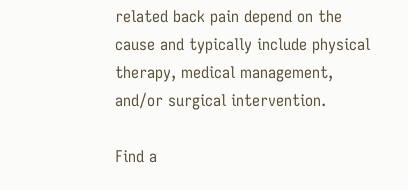related back pain depend on the cause and typically include physical therapy, medical management, and/or surgical intervention.

Find a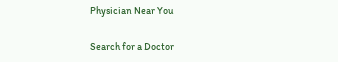Physician Near You

Search for a Doctor